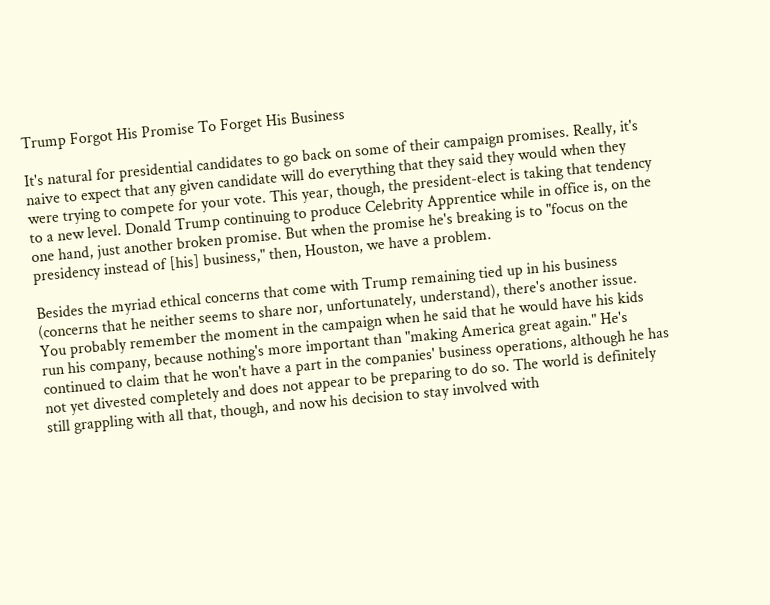Trump Forgot His Promise To Forget His Business

It's natural for presidential candidates to go back on some of their campaign promises. Really, it's naive to expect that any given candidate will do everything that they said they would when they were trying to compete for your vote. This year, though, the president-elect is taking that tendency to a new level. Donald Trump continuing to produce Celebrity Apprentice while in office is, on the one hand, just another broken promise. But when the promise he's breaking is to "focus on the presidency instead of [his] business," then, Houston, we have a problem.

Besides the myriad ethical concerns that come with Trump remaining tied up in his business (concerns that he neither seems to share nor, unfortunately, understand), there's another issue. You probably remember the moment in the campaign when he said that he would have his kids run his company, because nothing's more important than "making America great again." He's continued to claim that he won't have a part in the companies' business operations, although he has not yet divested completely and does not appear to be preparing to do so. The world is definitely still grappling with all that, though, and now his decision to stay involved with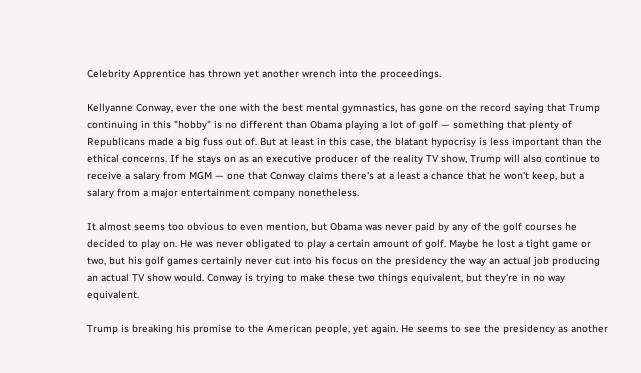Celebrity Apprentice has thrown yet another wrench into the proceedings.

Kellyanne Conway, ever the one with the best mental gymnastics, has gone on the record saying that Trump continuing in this "hobby" is no different than Obama playing a lot of golf — something that plenty of Republicans made a big fuss out of. But at least in this case, the blatant hypocrisy is less important than the ethical concerns. If he stays on as an executive producer of the reality TV show, Trump will also continue to receive a salary from MGM — one that Conway claims there's at a least a chance that he won't keep, but a salary from a major entertainment company nonetheless.

It almost seems too obvious to even mention, but Obama was never paid by any of the golf courses he decided to play on. He was never obligated to play a certain amount of golf. Maybe he lost a tight game or two, but his golf games certainly never cut into his focus on the presidency the way an actual job producing an actual TV show would. Conway is trying to make these two things equivalent, but they're in no way equivalent.

Trump is breaking his promise to the American people, yet again. He seems to see the presidency as another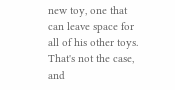new toy, one that can leave space for all of his other toys. That's not the case, and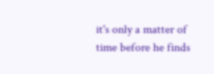it's only a matter of time before he finds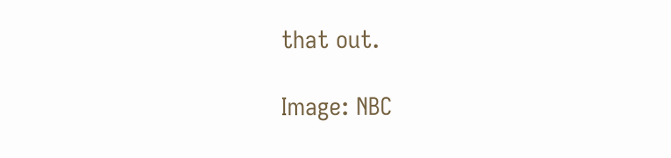that out.

Image: NBC